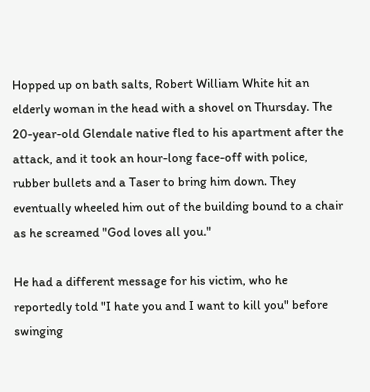Hopped up on bath salts, Robert William White hit an elderly woman in the head with a shovel on Thursday. The 20-year-old Glendale native fled to his apartment after the attack, and it took an hour-long face-off with police, rubber bullets and a Taser to bring him down. They eventually wheeled him out of the building bound to a chair as he screamed "God loves all you."

He had a different message for his victim, who he reportedly told "I hate you and I want to kill you" before swinging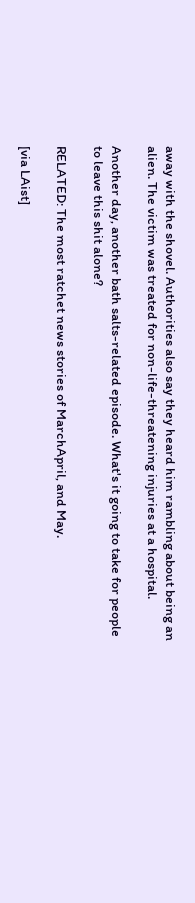away with the shovel. Authorities also say they heard him rambling about being an alien. The victim was treated for non-life-threatening injuries at a hospital.

Another day, another bath salts-related episode. What's it going to take for people to leave this shit alone?

RELATED: The most ratchet news stories of MarchApril, and May.

[via LAist]